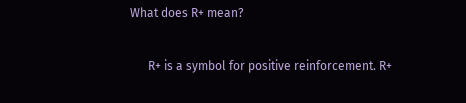What does R+ mean?

      R+ is a symbol for positive reinforcement. R+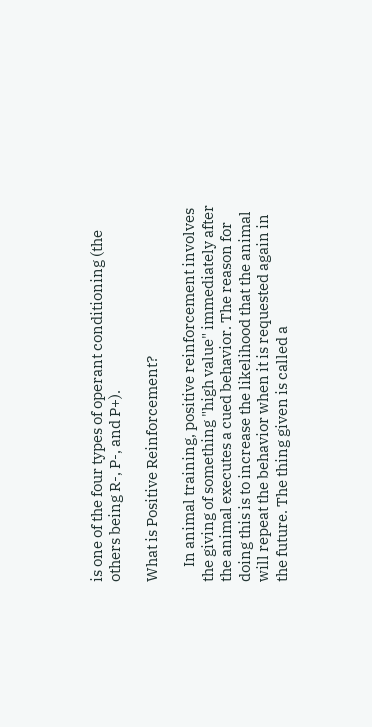is one of the four types of operant conditioning (the others being R-, P-, and P+).

What is Positive Reinforcement?

     In animal training, positive reinforcement involves the giving of something "high value" immediately after the animal executes a cued behavior. The reason for doing this is to increase the likelihood that the animal will repeat the behavior when it is requested again in the future. The thing given is called a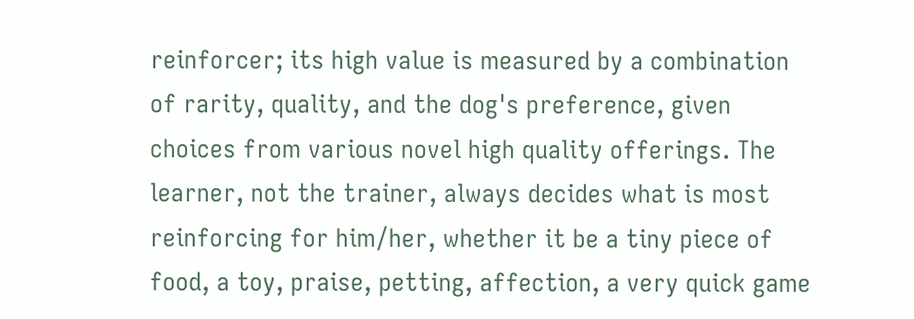reinforcer; its high value is measured by a combination of rarity, quality, and the dog's preference, given choices from various novel high quality offerings. The learner, not the trainer, always decides what is most reinforcing for him/her, whether it be a tiny piece of food, a toy, praise, petting, affection, a very quick game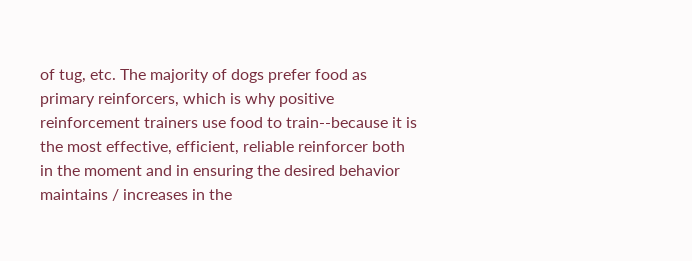of tug, etc. The majority of dogs prefer food as primary reinforcers, which is why positive reinforcement trainers use food to train--because it is the most effective, efficient, reliable reinforcer both in the moment and in ensuring the desired behavior maintains / increases in the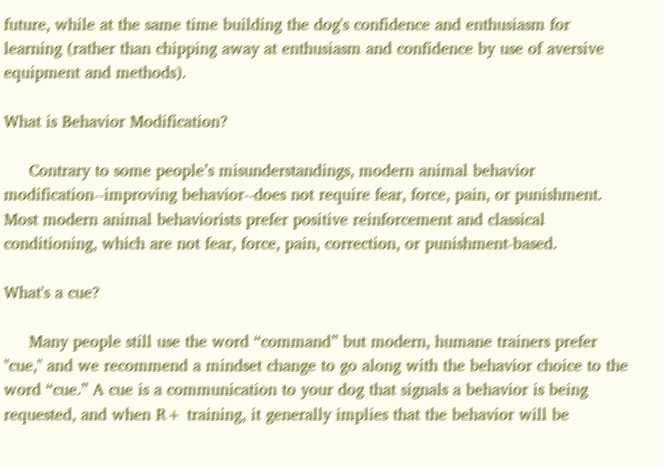future, while at the same time building the dog's confidence and enthusiasm for learning (rather than chipping away at enthusiasm and confidence by use of aversive equipment and methods).

What is Behavior Modification?

     Contrary to some people’s misunderstandings, modern animal behavior modification--improving behavior--does not require fear, force, pain, or punishment. Most modern animal behaviorists prefer positive reinforcement and classical conditioning, which are not fear, force, pain, correction, or punishment-based.

What's a cue?

     Many people still use the word “command” but modern, humane trainers prefer "cue," and we recommend a mindset change to go along with the behavior choice to the word “cue.” A cue is a communication to your dog that signals a behavior is being requested, and when R+ training, it generally implies that the behavior will be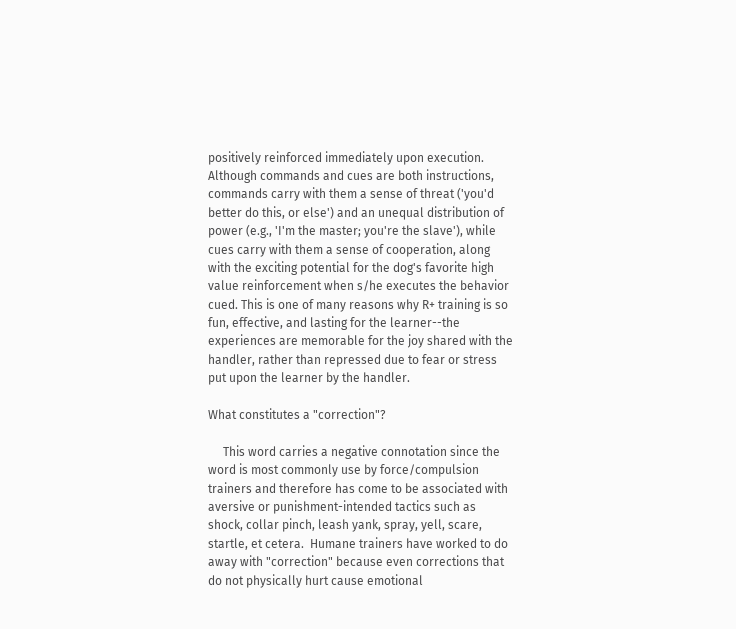positively reinforced immediately upon execution.  Although commands and cues are both instructions, commands carry with them a sense of threat ('you'd better do this, or else') and an unequal distribution of power (e.g., 'I'm the master; you're the slave'), while cues carry with them a sense of cooperation, along with the exciting potential for the dog's favorite high value reinforcement when s/he executes the behavior cued. This is one of many reasons why R+ training is so fun, effective, and lasting for the learner--the experiences are memorable for the joy shared with the handler, rather than repressed due to fear or stress put upon the learner by the handler.

What constitutes a "correction"?

     This word carries a negative connotation since the word is most commonly use by force/compulsion trainers and therefore has come to be associated with aversive or punishment-intended tactics such as shock, collar pinch, leash yank, spray, yell, scare, startle, et cetera.  Humane trainers have worked to do away with "correction" because even corrections that do not physically hurt cause emotional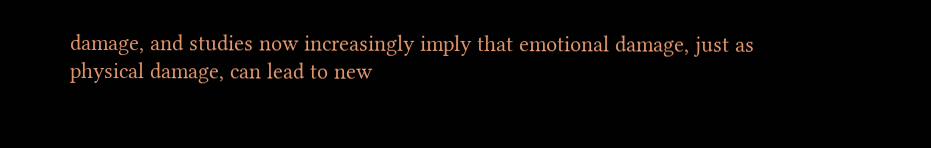damage, and studies now increasingly imply that emotional damage, just as physical damage, can lead to new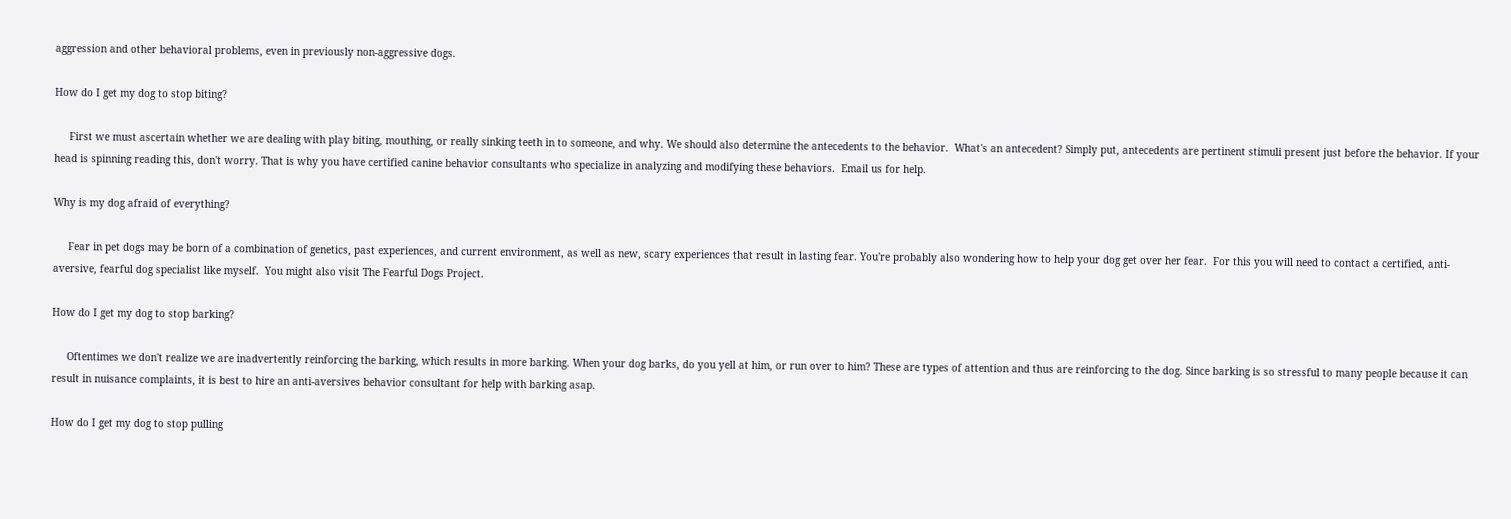aggression and other behavioral problems, even in previously non-aggressive dogs.

How do I get my dog to stop biting?

     First we must ascertain whether we are dealing with play biting, mouthing, or really sinking teeth in to someone, and why. We should also determine the antecedents to the behavior.  What's an antecedent? Simply put, antecedents are pertinent stimuli present just before the behavior. If your head is spinning reading this, don't worry. That is why you have certified canine behavior consultants who specialize in analyzing and modifying these behaviors.  Email us for help.

Why is my dog afraid of everything?

     Fear in pet dogs may be born of a combination of genetics, past experiences, and current environment, as well as new, scary experiences that result in lasting fear. You're probably also wondering how to help your dog get over her fear.  For this you will need to contact a certified, anti-aversive, fearful dog specialist like myself.  You might also visit The Fearful Dogs Project.

How do I get my dog to stop barking?

     Oftentimes we don't realize we are inadvertently reinforcing the barking, which results in more barking. When your dog barks, do you yell at him, or run over to him? These are types of attention and thus are reinforcing to the dog. Since barking is so stressful to many people because it can result in nuisance complaints, it is best to hire an anti-aversives behavior consultant for help with barking asap.

How do I get my dog to stop pulling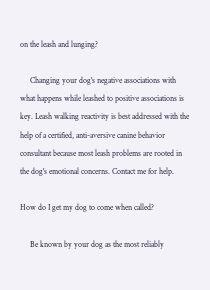on the leash and lunging?

     Changing your dog's negative associations with what happens while leashed to positive associations is key. Leash walking reactivity is best addressed with the help of a certified, anti-aversive canine behavior consultant because most leash problems are rooted in the dog's emotional concerns. Contact me for help.

How do I get my dog to come when called?

     Be known by your dog as the most reliably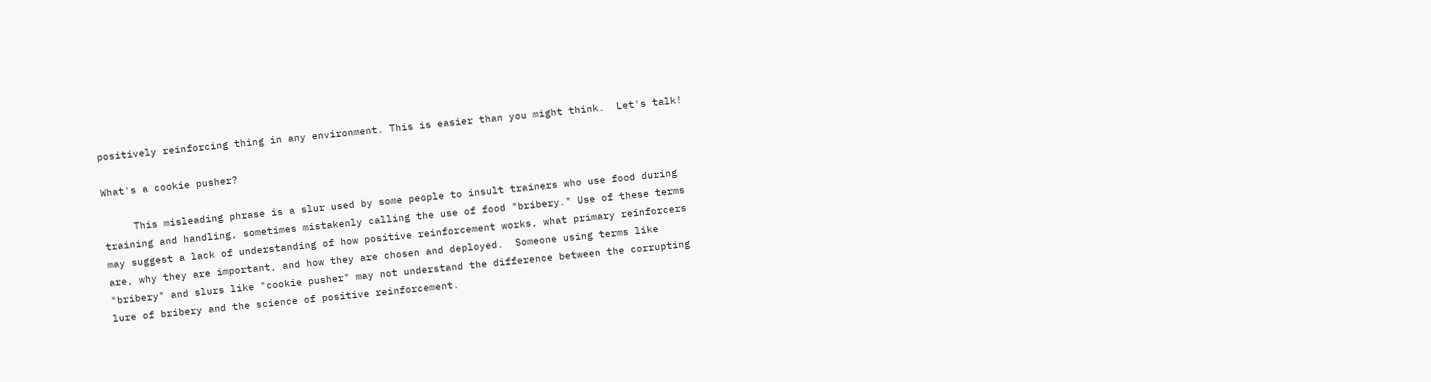positively reinforcing thing in any environment. This is easier than you might think.  Let's talk!

What's a cookie pusher?

     This misleading phrase is a slur used by some people to insult trainers who use food during training and handling, sometimes mistakenly calling the use of food "bribery." Use of these terms may suggest a lack of understanding of how positive reinforcement works, what primary reinforcers are, why they are important, and how they are chosen and deployed.  Someone using terms like "bribery" and slurs like "cookie pusher" may not understand the difference between the corrupting lure of bribery and the science of positive reinforcement.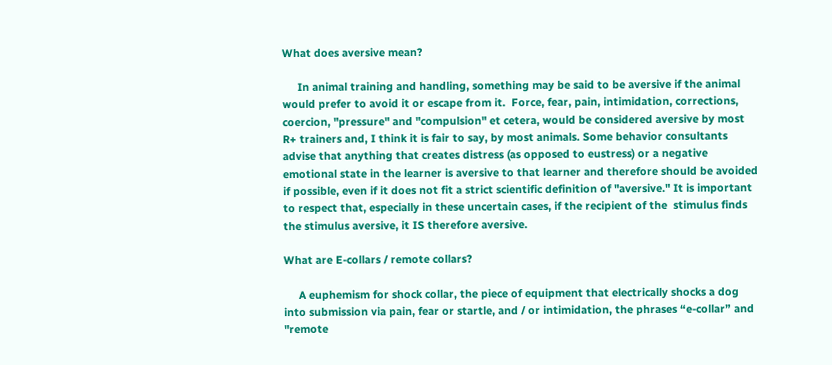What does aversive mean?

     In animal training and handling, something may be said to be aversive if the animal would prefer to avoid it or escape from it.  Force, fear, pain, intimidation, corrections, coercion, "pressure" and "compulsion" et cetera, would be considered aversive by most R+ trainers and, I think it is fair to say, by most animals. Some behavior consultants advise that anything that creates distress (as opposed to eustress) or a negative emotional state in the learner is aversive to that learner and therefore should be avoided if possible, even if it does not fit a strict scientific definition of "aversive." It is important to respect that, especially in these uncertain cases, if the recipient of the  stimulus finds the stimulus aversive, it IS therefore aversive.

What are E-collars / remote collars?

     A euphemism for shock collar, the piece of equipment that electrically shocks a dog into submission via pain, fear or startle, and / or intimidation, the phrases “e-collar” and "remote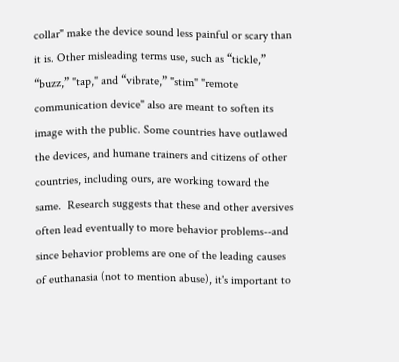collar" make the device sound less painful or scary than it is. Other misleading terms use, such as “tickle,” “buzz,” "tap," and “vibrate,” "stim" "remote communication device" also are meant to soften its image with the public. Some countries have outlawed the devices, and humane trainers and citizens of other countries, including ours, are working toward the same.  Research suggests that these and other aversives often lead eventually to more behavior problems--and since behavior problems are one of the leading causes of euthanasia (not to mention abuse), it's important to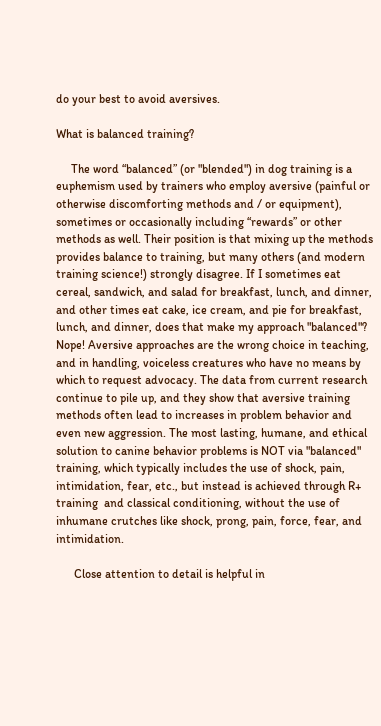do your best to avoid aversives.

What is balanced training?

     The word “balanced” (or "blended") in dog training is a euphemism used by trainers who employ aversive (painful or otherwise discomforting methods and / or equipment), sometimes or occasionally including “rewards” or other methods as well. Their position is that mixing up the methods provides balance to training, but many others (and modern training science!) strongly disagree. If I sometimes eat cereal, sandwich, and salad for breakfast, lunch, and dinner, and other times eat cake, ice cream, and pie for breakfast, lunch, and dinner, does that make my approach "balanced"?  Nope! Aversive approaches are the wrong choice in teaching, and in handling, voiceless creatures who have no means by which to request advocacy. The data from current research continue to pile up, and they show that aversive training methods often lead to increases in problem behavior and even new aggression. The most lasting, humane, and ethical solution to canine behavior problems is NOT via "balanced" training, which typically includes the use of shock, pain, intimidation, fear, etc., but instead is achieved through R+ training  and classical conditioning, without the use of inhumane crutches like shock, prong, pain, force, fear, and intimidation.

      Close attention to detail is helpful in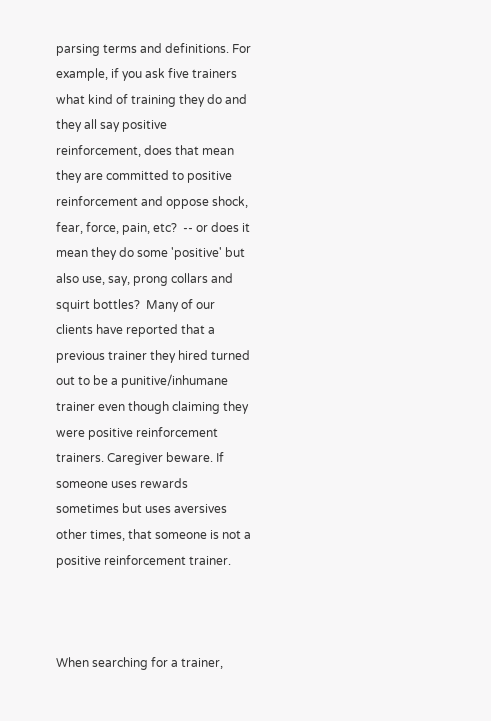parsing terms and definitions. For example, if you ask five trainers what kind of training they do and they all say positive reinforcement, does that mean they are committed to positive reinforcement and oppose shock, fear, force, pain, etc?  -- or does it mean they do some 'positive' but also use, say, prong collars and squirt bottles?  Many of our clients have reported that a previous trainer they hired turned out to be a punitive/inhumane trainer even though claiming they were positive reinforcement trainers. Caregiver beware. If someone uses rewards sometimes but uses aversives other times, that someone is not a positive reinforcement trainer.



When searching for a trainer,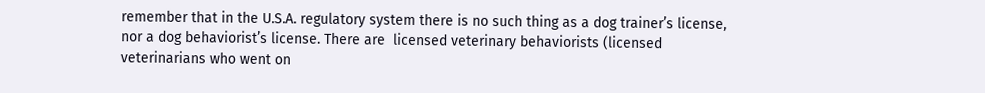remember that in the U.S.A. regulatory system there is no such thing as a dog trainer’s license, nor a dog behaviorist’s license. There are  licensed veterinary behaviorists (licensed veterinarians who went on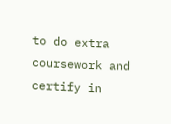to do extra coursework and certify in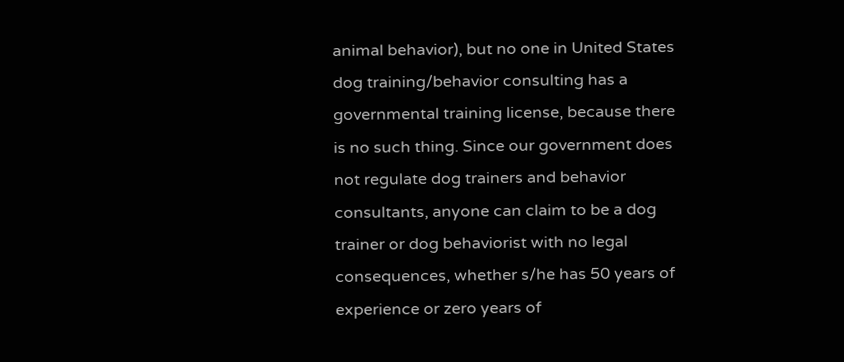animal behavior), but no one in United States dog training/behavior consulting has a governmental training license, because there is no such thing. Since our government does not regulate dog trainers and behavior consultants, anyone can claim to be a dog trainer or dog behaviorist with no legal consequences, whether s/he has 50 years of experience or zero years of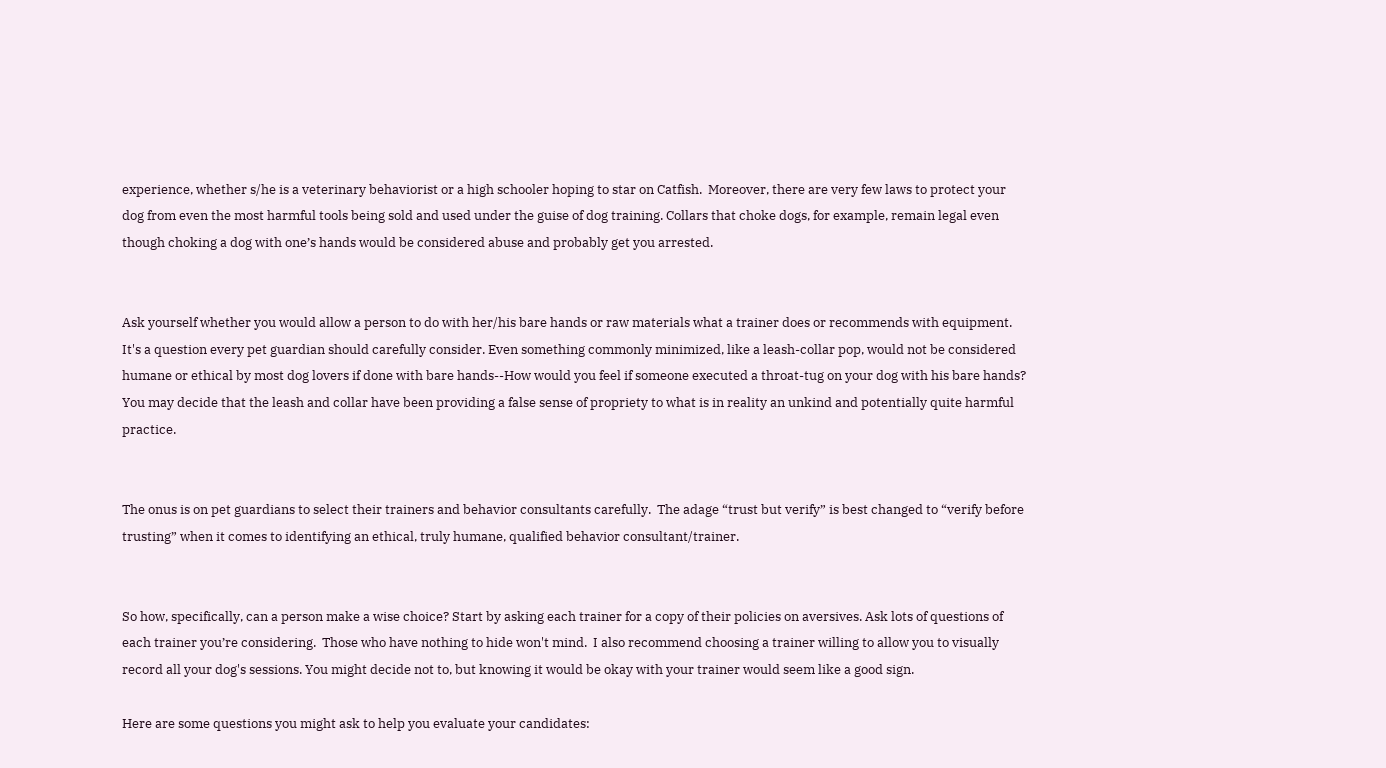experience, whether s/he is a veterinary behaviorist or a high schooler hoping to star on Catfish.  Moreover, there are very few laws to protect your dog from even the most harmful tools being sold and used under the guise of dog training. Collars that choke dogs, for example, remain legal even though choking a dog with one’s hands would be considered abuse and probably get you arrested.


Ask yourself whether you would allow a person to do with her/his bare hands or raw materials what a trainer does or recommends with equipment. It's a question every pet guardian should carefully consider. Even something commonly minimized, like a leash-collar pop, would not be considered humane or ethical by most dog lovers if done with bare hands--How would you feel if someone executed a throat-tug on your dog with his bare hands? You may decide that the leash and collar have been providing a false sense of propriety to what is in reality an unkind and potentially quite harmful practice.


The onus is on pet guardians to select their trainers and behavior consultants carefully.  The adage “trust but verify” is best changed to “verify before trusting” when it comes to identifying an ethical, truly humane, qualified behavior consultant/trainer.


So how, specifically, can a person make a wise choice? Start by asking each trainer for a copy of their policies on aversives. Ask lots of questions of each trainer you’re considering.  Those who have nothing to hide won't mind.  I also recommend choosing a trainer willing to allow you to visually record all your dog's sessions. You might decide not to, but knowing it would be okay with your trainer would seem like a good sign.

Here are some questions you might ask to help you evaluate your candidates: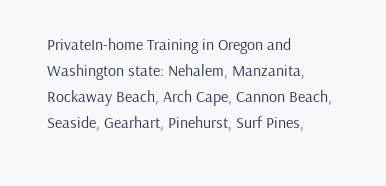PrivateIn-home Training in Oregon and Washington state: Nehalem, Manzanita, Rockaway Beach, Arch Cape, Cannon Beach, Seaside, Gearhart, Pinehurst, Surf Pines,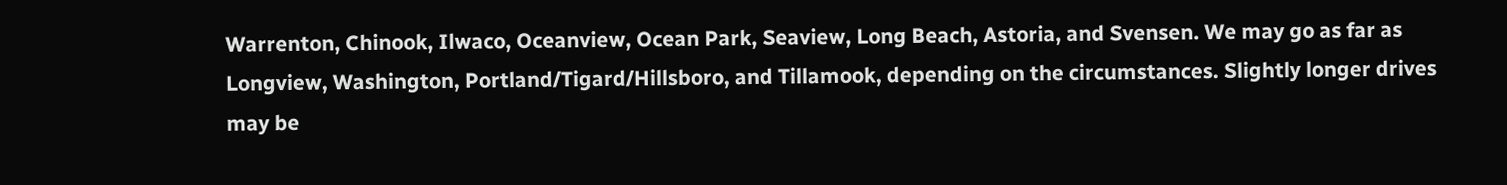Warrenton, Chinook, Ilwaco, Oceanview, Ocean Park, Seaview, Long Beach, Astoria, and Svensen. We may go as far as Longview, Washington, Portland/Tigard/Hillsboro, and Tillamook, depending on the circumstances. Slightly longer drives may be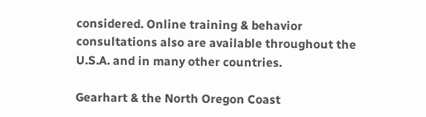considered. Online training & behavior consultations also are available throughout the U.S.A. and in many other countries.

Gearhart & the North Oregon Coast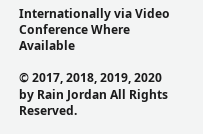Internationally via Video Conference Where Available

© 2017, 2018, 2019, 2020 by Rain Jordan All Rights Reserved.